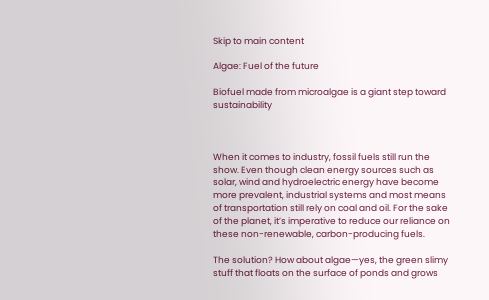Skip to main content

Algae: Fuel of the future

Biofuel made from microalgae is a giant step toward sustainability



When it comes to industry, fossil fuels still run the show. Even though clean energy sources such as solar, wind and hydroelectric energy have become more prevalent, industrial systems and most means of transportation still rely on coal and oil. For the sake of the planet, it’s imperative to reduce our reliance on these non-renewable, carbon-producing fuels.

The solution? How about algae—yes, the green slimy stuff that floats on the surface of ponds and grows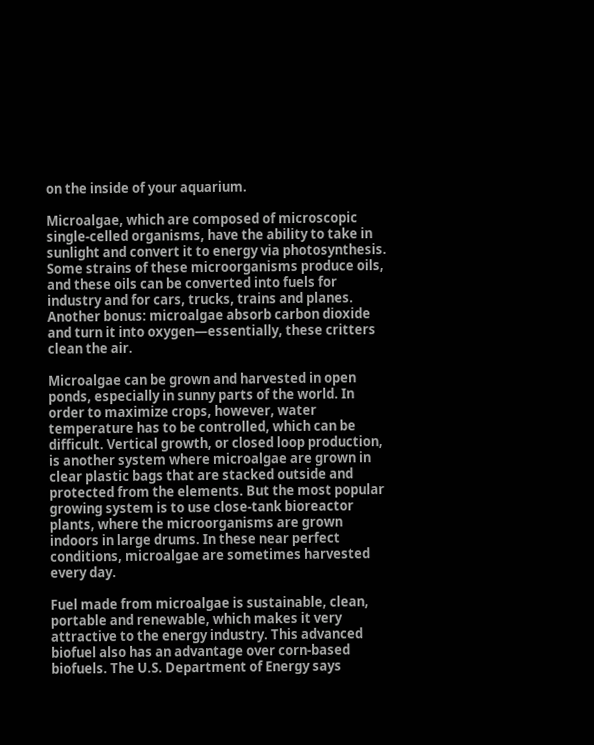on the inside of your aquarium.

Microalgae, which are composed of microscopic single-celled organisms, have the ability to take in sunlight and convert it to energy via photosynthesis. Some strains of these microorganisms produce oils, and these oils can be converted into fuels for industry and for cars, trucks, trains and planes. Another bonus: microalgae absorb carbon dioxide and turn it into oxygen—essentially, these critters clean the air.

Microalgae can be grown and harvested in open ponds, especially in sunny parts of the world. In order to maximize crops, however, water temperature has to be controlled, which can be difficult. Vertical growth, or closed loop production, is another system where microalgae are grown in clear plastic bags that are stacked outside and protected from the elements. But the most popular growing system is to use close-tank bioreactor plants, where the microorganisms are grown indoors in large drums. In these near perfect conditions, microalgae are sometimes harvested every day.

Fuel made from microalgae is sustainable, clean, portable and renewable, which makes it very attractive to the energy industry. This advanced biofuel also has an advantage over corn-based biofuels. The U.S. Department of Energy says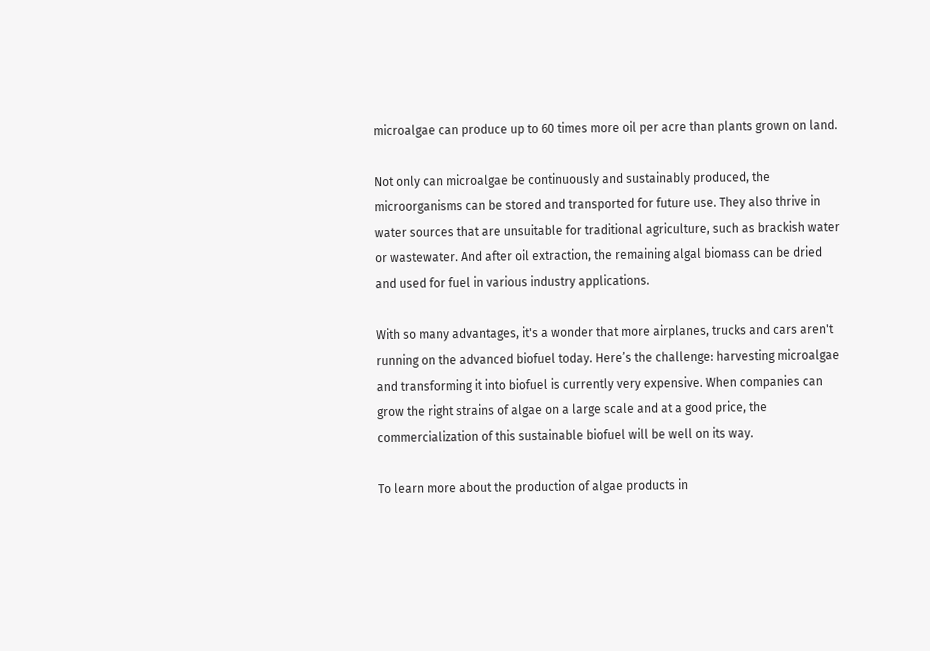microalgae can produce up to 60 times more oil per acre than plants grown on land.

Not only can microalgae be continuously and sustainably produced, the microorganisms can be stored and transported for future use. They also thrive in water sources that are unsuitable for traditional agriculture, such as brackish water or wastewater. And after oil extraction, the remaining algal biomass can be dried and used for fuel in various industry applications.

With so many advantages, it's a wonder that more airplanes, trucks and cars aren't running on the advanced biofuel today. Here’s the challenge: harvesting microalgae and transforming it into biofuel is currently very expensive. When companies can grow the right strains of algae on a large scale and at a good price, the commercialization of this sustainable biofuel will be well on its way.

To learn more about the production of algae products in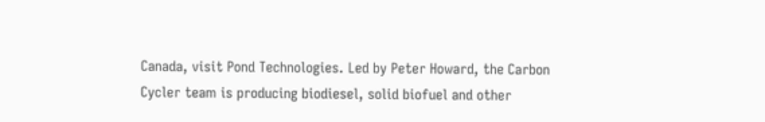Canada, visit Pond Technologies. Led by Peter Howard, the Carbon Cycler team is producing biodiesel, solid biofuel and other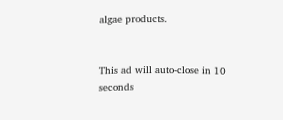algae products.


This ad will auto-close in 10 seconds